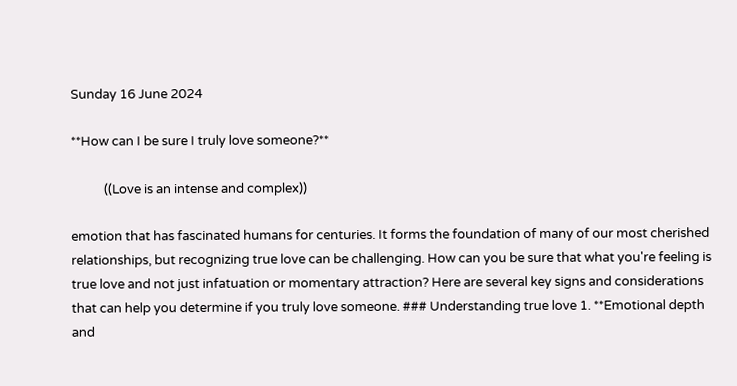Sunday 16 June 2024

**How can I be sure I truly love someone?**

           ((Love is an intense and complex))

emotion that has fascinated humans for centuries. It forms the foundation of many of our most cherished relationships, but recognizing true love can be challenging. How can you be sure that what you're feeling is true love and not just infatuation or momentary attraction? Here are several key signs and considerations that can help you determine if you truly love someone. ### Understanding true love 1. **Emotional depth and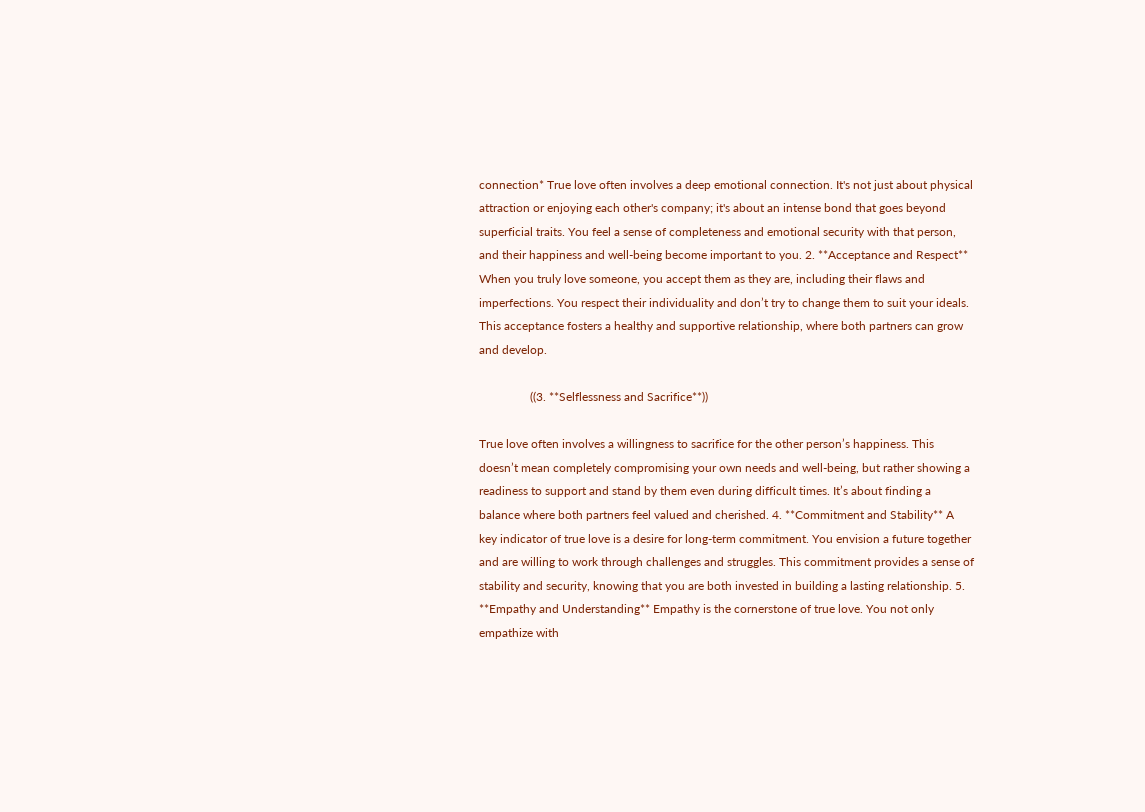connection* True love often involves a deep emotional connection. It's not just about physical attraction or enjoying each other's company; it's about an intense bond that goes beyond superficial traits. You feel a sense of completeness and emotional security with that person, and their happiness and well-being become important to you. 2. **Acceptance and Respect** When you truly love someone, you accept them as they are, including their flaws and imperfections. You respect their individuality and don’t try to change them to suit your ideals. This acceptance fosters a healthy and supportive relationship, where both partners can grow and develop.

                 ((3. **Selflessness and Sacrifice**))

True love often involves a willingness to sacrifice for the other person’s happiness. This doesn’t mean completely compromising your own needs and well-being, but rather showing a readiness to support and stand by them even during difficult times. It’s about finding a balance where both partners feel valued and cherished. 4. **Commitment and Stability** A key indicator of true love is a desire for long-term commitment. You envision a future together and are willing to work through challenges and struggles. This commitment provides a sense of stability and security, knowing that you are both invested in building a lasting relationship. 5. **Empathy and Understanding** Empathy is the cornerstone of true love. You not only empathize with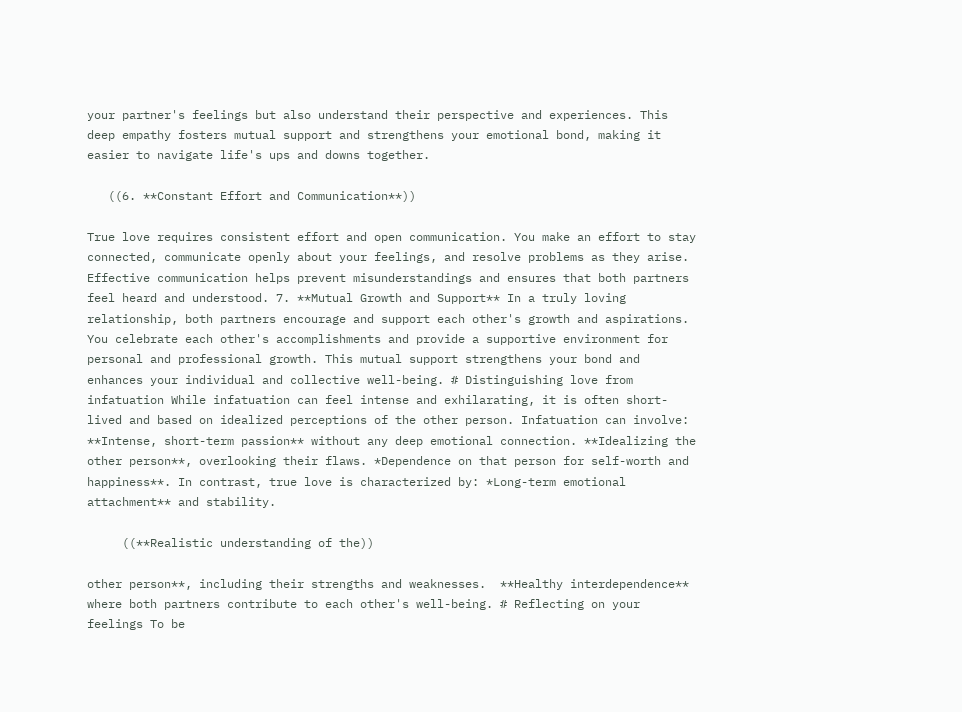your partner's feelings but also understand their perspective and experiences. This deep empathy fosters mutual support and strengthens your emotional bond, making it easier to navigate life's ups and downs together.

   ((6. **Constant Effort and Communication**))

True love requires consistent effort and open communication. You make an effort to stay connected, communicate openly about your feelings, and resolve problems as they arise. Effective communication helps prevent misunderstandings and ensures that both partners feel heard and understood. 7. **Mutual Growth and Support** In a truly loving relationship, both partners encourage and support each other's growth and aspirations. You celebrate each other's accomplishments and provide a supportive environment for personal and professional growth. This mutual support strengthens your bond and enhances your individual and collective well-being. # Distinguishing love from infatuation While infatuation can feel intense and exhilarating, it is often short-lived and based on idealized perceptions of the other person. Infatuation can involve: **Intense, short-term passion** without any deep emotional connection. **Idealizing the other person**, overlooking their flaws. *Dependence on that person for self-worth and happiness**. In contrast, true love is characterized by: *Long-term emotional attachment** and stability.

     ((**Realistic understanding of the))

other person**, including their strengths and weaknesses.  **Healthy interdependence** where both partners contribute to each other's well-being. # Reflecting on your feelings To be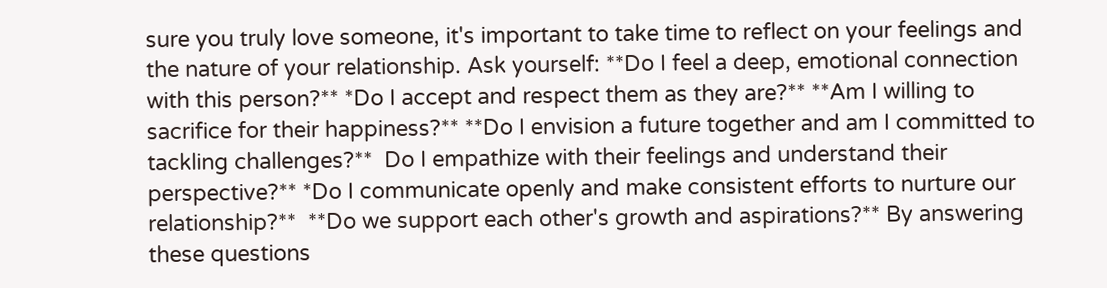sure you truly love someone, it's important to take time to reflect on your feelings and the nature of your relationship. Ask yourself: **Do I feel a deep, emotional connection with this person?** *Do I accept and respect them as they are?** **Am I willing to sacrifice for their happiness?** **Do I envision a future together and am I committed to tackling challenges?**  Do I empathize with their feelings and understand their perspective?** *Do I communicate openly and make consistent efforts to nurture our relationship?**  **Do we support each other's growth and aspirations?** By answering these questions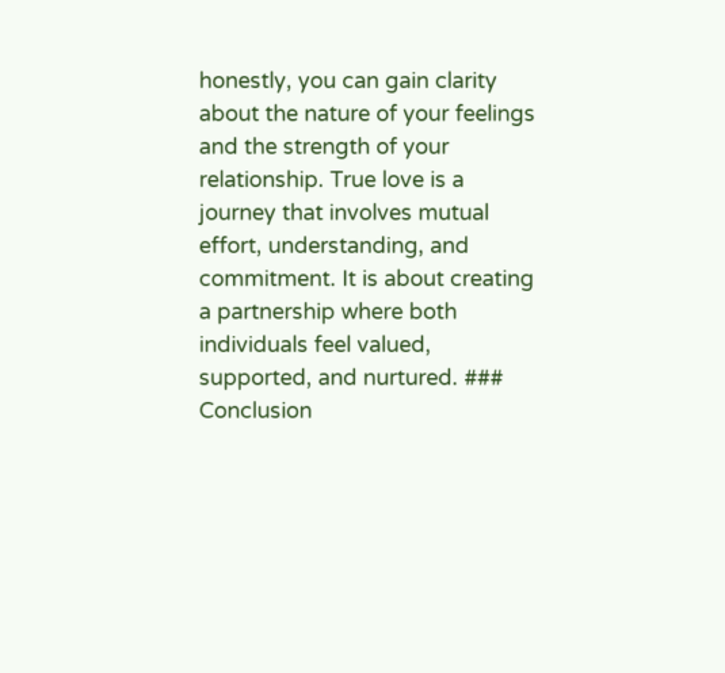honestly, you can gain clarity about the nature of your feelings and the strength of your relationship. True love is a journey that involves mutual effort, understanding, and commitment. It is about creating a partnership where both individuals feel valued, supported, and nurtured. ### Conclusion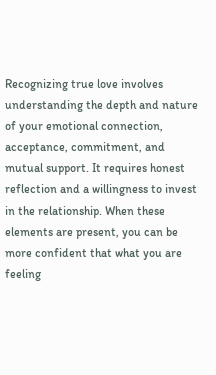Recognizing true love involves understanding the depth and nature of your emotional connection, acceptance, commitment, and mutual support. It requires honest reflection and a willingness to invest in the relationship. When these elements are present, you can be more confident that what you are feeling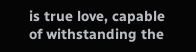is true love, capable of withstanding the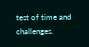test of time and challenges.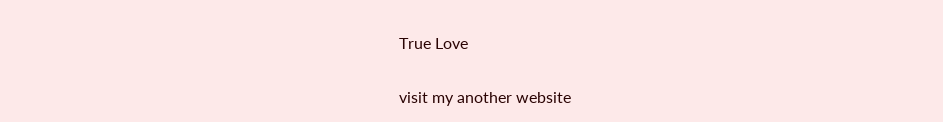True Love

visit my another website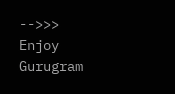-->>>   Enjoy Gurugram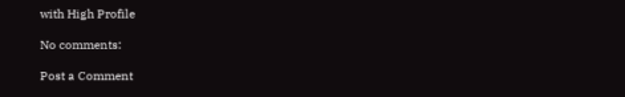with High Profile

No comments:

Post a Comment